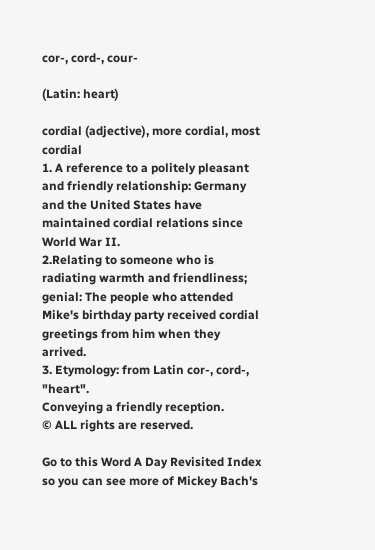cor-, cord-, cour-

(Latin: heart)

cordial (adjective), more cordial, most cordial
1. A reference to a politely pleasant and friendly relationship: Germany and the United States have maintained cordial relations since World War II.
2.Relating to someone who is radiating warmth and friendliness; genial: The people who attended Mike's birthday party received cordial greetings from him when they arrived.
3. Etymology: from Latin cor-, cord-, "heart".
Conveying a friendly reception.
© ALL rights are reserved.

Go to this Word A Day Revisited Index
so you can see more of Mickey Bach's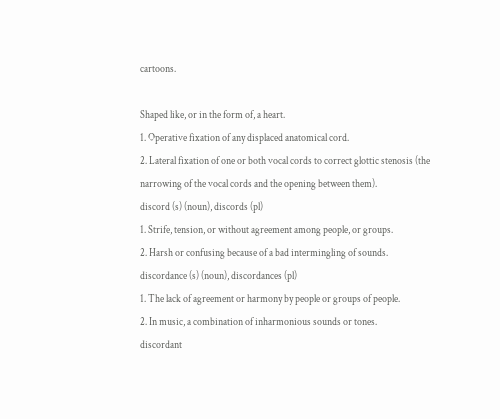cartoons.

Shaped like, or in the form of, a heart.
1. Operative fixation of any displaced anatomical cord.
2. Lateral fixation of one or both vocal cords to correct glottic stenosis (the narrowing of the vocal cords and the opening between them).
discord (s) (noun), discords (pl)
1. Strife, tension, or without agreement among people, or groups.
2. Harsh or confusing because of a bad intermingling of sounds.
discordance (s) (noun), discordances (pl)
1. The lack of agreement or harmony by people or groups of people.
2. In music, a combination of inharmonious sounds or tones.
discordant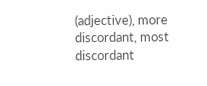(adjective), more discordant, most discordant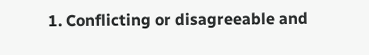1. Conflicting or disagreeable and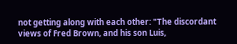not getting along with each other: "The discordant views of Fred Brown, and his son Luis,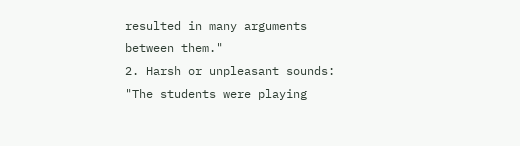resulted in many arguments between them."
2. Harsh or unpleasant sounds: "The students were playing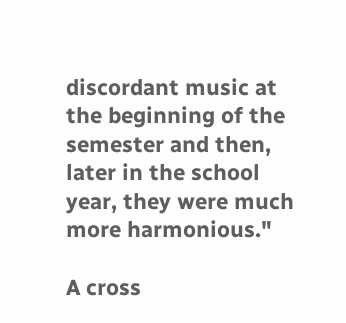discordant music at the beginning of the semester and then, later in the school year, they were much more harmonious."

A cross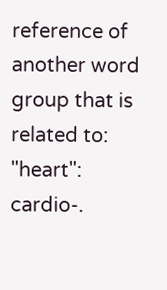reference of another word group that is related to: "heart": cardio-.